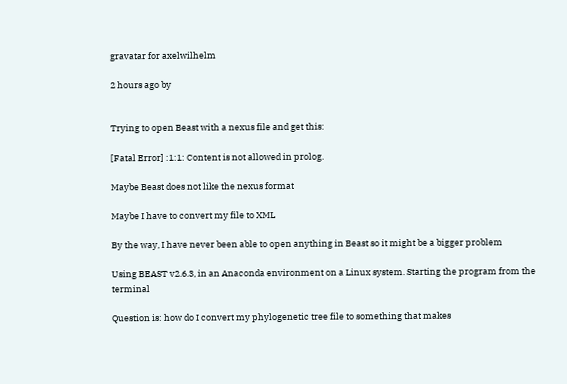gravatar for axelwilhelm

2 hours ago by


Trying to open Beast with a nexus file and get this:

[Fatal Error] :1:1: Content is not allowed in prolog.

Maybe Beast does not like the nexus format

Maybe I have to convert my file to XML

By the way, I have never been able to open anything in Beast so it might be a bigger problem

Using BEAST v2.6.3, in an Anaconda environment on a Linux system. Starting the program from the terminal

Question is: how do I convert my phylogenetic tree file to something that makes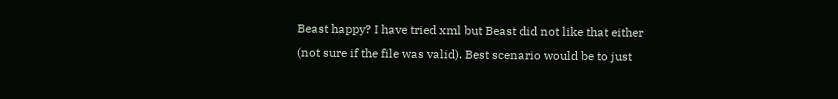Beast happy? I have tried xml but Beast did not like that either (not sure if the file was valid). Best scenario would be to just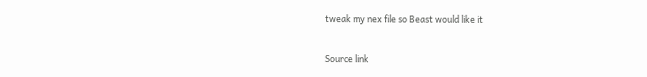tweak my nex file so Beast would like it

Source link